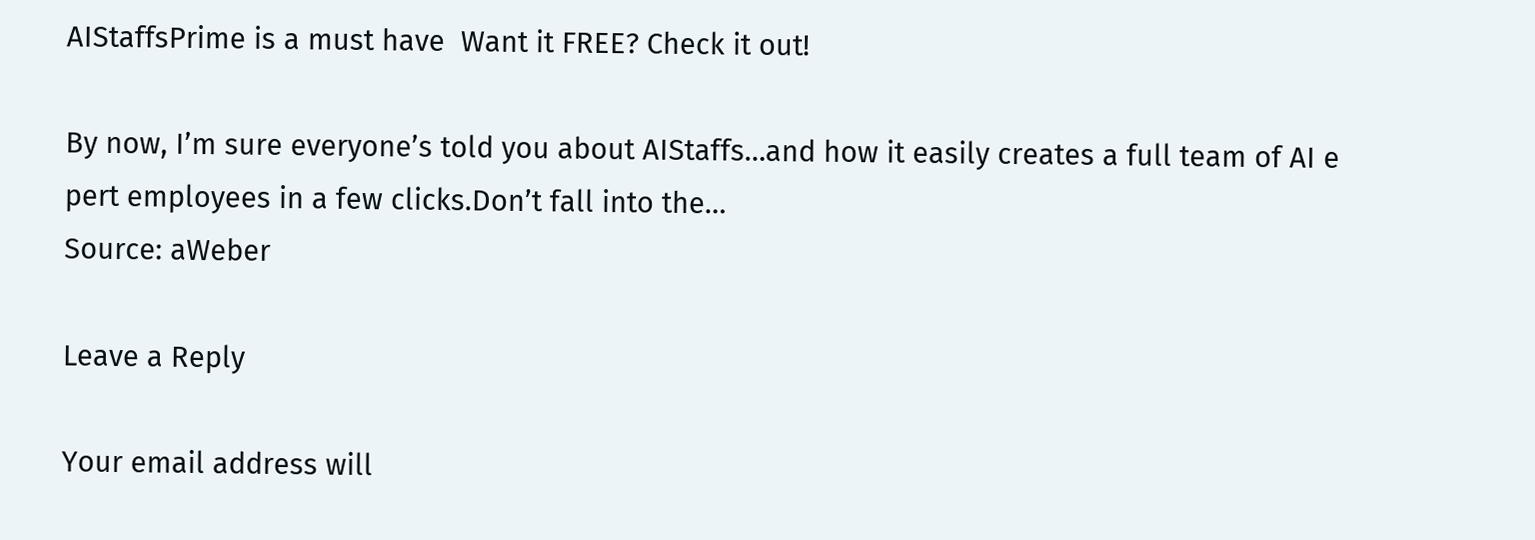AIStaffsPrime is a must have  Want it FREE? Check it out!

By now, I’m sure everyone’s told you about AIStaffs…and how it easily creates a full team of AI e pert employees in a few clicks.Don’t fall into the…
Source: aWeber

Leave a Reply

Your email address will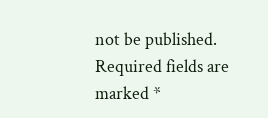not be published. Required fields are marked *